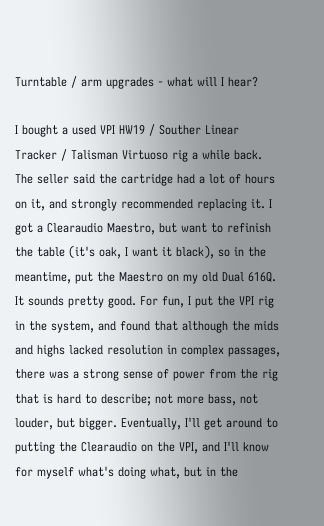Turntable / arm upgrades - what will I hear?

I bought a used VPI HW19 / Souther Linear Tracker / Talisman Virtuoso rig a while back. The seller said the cartridge had a lot of hours on it, and strongly recommended replacing it. I got a Clearaudio Maestro, but want to refinish the table (it's oak, I want it black), so in the meantime, put the Maestro on my old Dual 616Q. It sounds pretty good. For fun, I put the VPI rig in the system, and found that although the mids and highs lacked resolution in complex passages, there was a strong sense of power from the rig that is hard to describe; not more bass, not louder, but bigger. Eventually, I'll get around to putting the Clearaudio on the VPI, and I'll know for myself what's doing what, but in the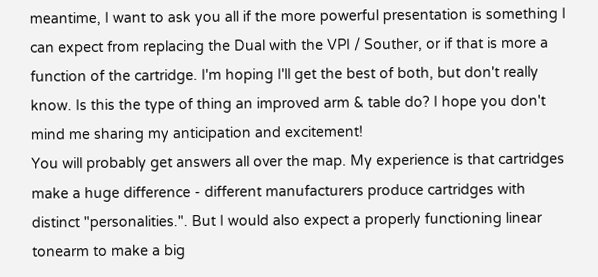meantime, I want to ask you all if the more powerful presentation is something I can expect from replacing the Dual with the VPI / Souther, or if that is more a function of the cartridge. I'm hoping I'll get the best of both, but don't really know. Is this the type of thing an improved arm & table do? I hope you don't mind me sharing my anticipation and excitement!
You will probably get answers all over the map. My experience is that cartridges make a huge difference - different manufacturers produce cartridges with distinct "personalities.". But I would also expect a properly functioning linear tonearm to make a big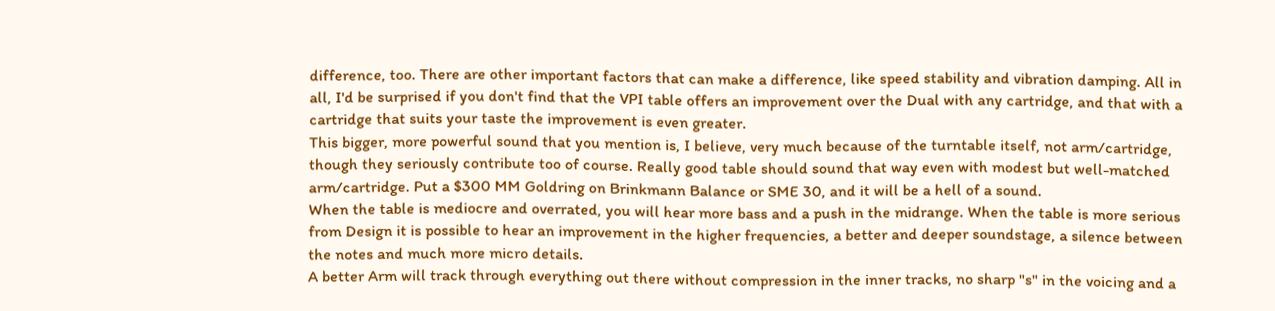difference, too. There are other important factors that can make a difference, like speed stability and vibration damping. All in all, I'd be surprised if you don't find that the VPI table offers an improvement over the Dual with any cartridge, and that with a cartridge that suits your taste the improvement is even greater.
This bigger, more powerful sound that you mention is, I believe, very much because of the turntable itself, not arm/cartridge, though they seriously contribute too of course. Really good table should sound that way even with modest but well-matched arm/cartridge. Put a $300 MM Goldring on Brinkmann Balance or SME 30, and it will be a hell of a sound.
When the table is mediocre and overrated, you will hear more bass and a push in the midrange. When the table is more serious from Design it is possible to hear an improvement in the higher frequencies, a better and deeper soundstage, a silence between the notes and much more micro details.
A better Arm will track through everything out there without compression in the inner tracks, no sharp "s" in the voicing and a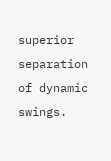superior separation of dynamic swings.